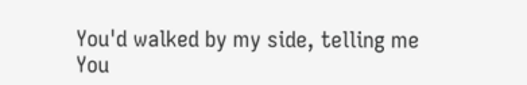You'd walked by my side, telling me
You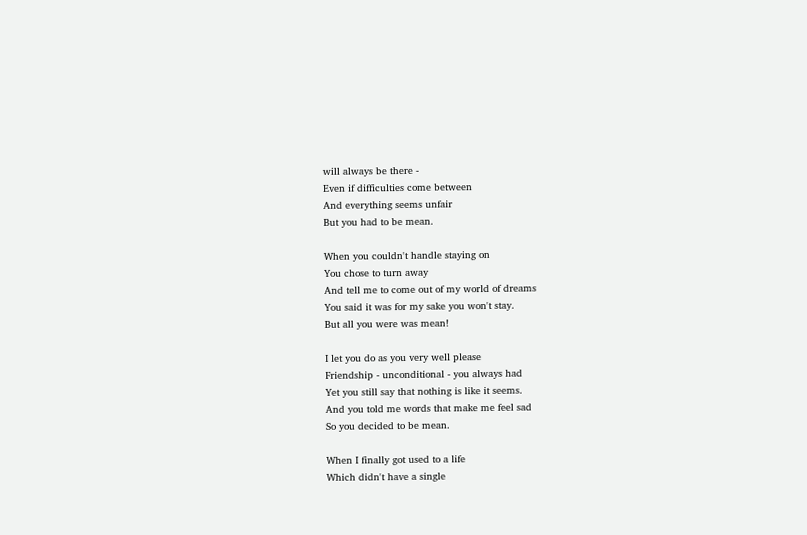will always be there -
Even if difficulties come between
And everything seems unfair
But you had to be mean.

When you couldn't handle staying on
You chose to turn away
And tell me to come out of my world of dreams
You said it was for my sake you won't stay.
But all you were was mean!

I let you do as you very well please
Friendship - unconditional - you always had
Yet you still say that nothing is like it seems.
And you told me words that make me feel sad
So you decided to be mean.

When I finally got used to a life
Which didn't have a single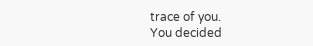trace of you.
You decided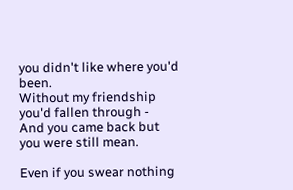you didn't like where you'd been.
Without my friendship you'd fallen through -
And you came back but you were still mean.

Even if you swear nothing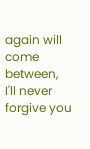again will come between,
I'll never forgive you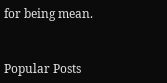for being mean.


Popular Posts